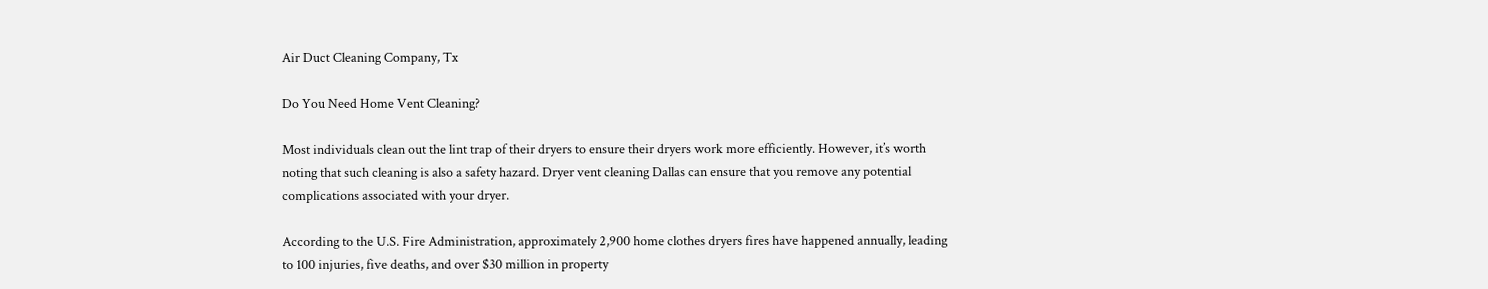Air Duct Cleaning Company, Tx

Do You Need Home Vent Cleaning?

Most individuals clean out the lint trap of their dryers to ensure their dryers work more efficiently. However, it’s worth noting that such cleaning is also a safety hazard. Dryer vent cleaning Dallas can ensure that you remove any potential complications associated with your dryer.

According to the U.S. Fire Administration, approximately 2,900 home clothes dryers fires have happened annually, leading to 100 injuries, five deaths, and over $30 million in property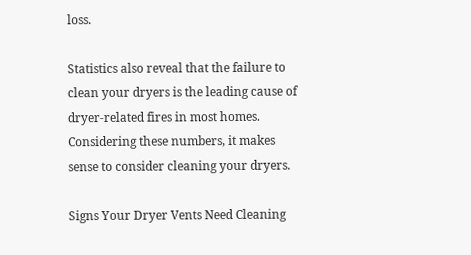loss.

Statistics also reveal that the failure to clean your dryers is the leading cause of dryer-related fires in most homes. Considering these numbers, it makes sense to consider cleaning your dryers.

Signs Your Dryer Vents Need Cleaning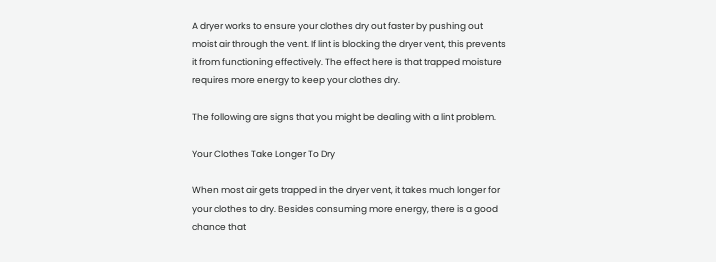A dryer works to ensure your clothes dry out faster by pushing out moist air through the vent. If lint is blocking the dryer vent, this prevents it from functioning effectively. The effect here is that trapped moisture requires more energy to keep your clothes dry.

The following are signs that you might be dealing with a lint problem.

Your Clothes Take Longer To Dry

When most air gets trapped in the dryer vent, it takes much longer for your clothes to dry. Besides consuming more energy, there is a good chance that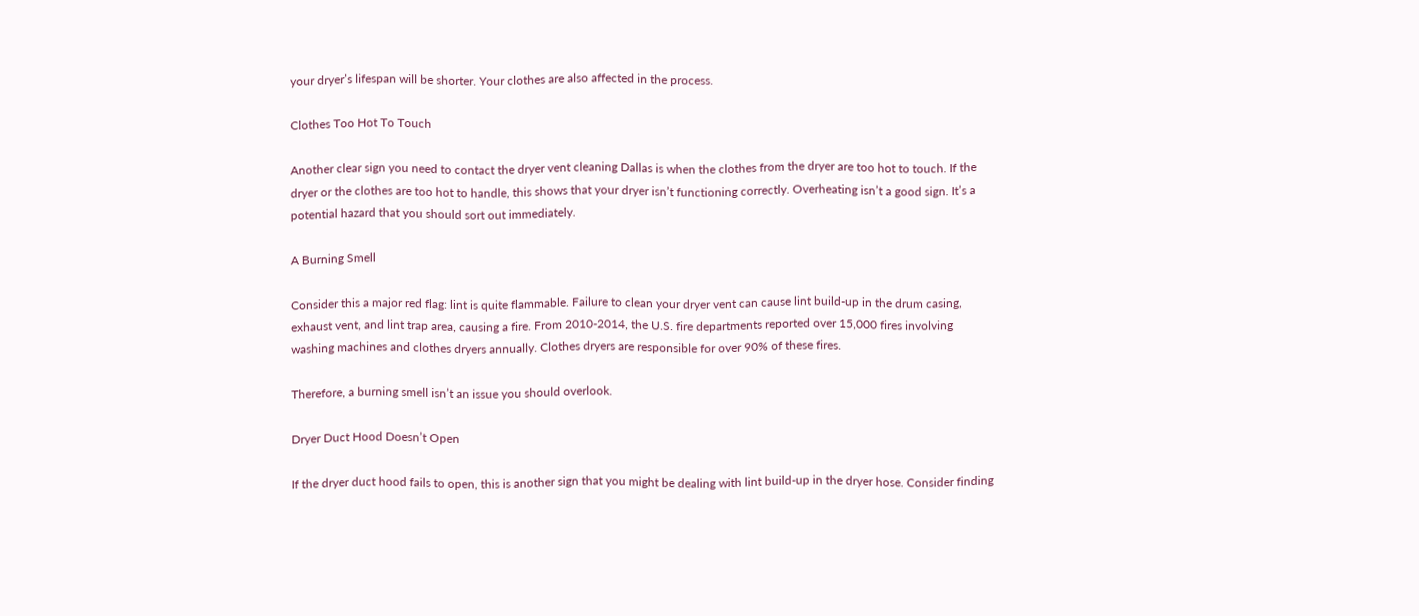your dryer’s lifespan will be shorter. Your clothes are also affected in the process.

Clothes Too Hot To Touch

Another clear sign you need to contact the dryer vent cleaning Dallas is when the clothes from the dryer are too hot to touch. If the dryer or the clothes are too hot to handle, this shows that your dryer isn’t functioning correctly. Overheating isn’t a good sign. It’s a potential hazard that you should sort out immediately.

A Burning Smell

Consider this a major red flag: lint is quite flammable. Failure to clean your dryer vent can cause lint build-up in the drum casing, exhaust vent, and lint trap area, causing a fire. From 2010-2014, the U.S. fire departments reported over 15,000 fires involving washing machines and clothes dryers annually. Clothes dryers are responsible for over 90% of these fires.

Therefore, a burning smell isn’t an issue you should overlook.

Dryer Duct Hood Doesn’t Open

If the dryer duct hood fails to open, this is another sign that you might be dealing with lint build-up in the dryer hose. Consider finding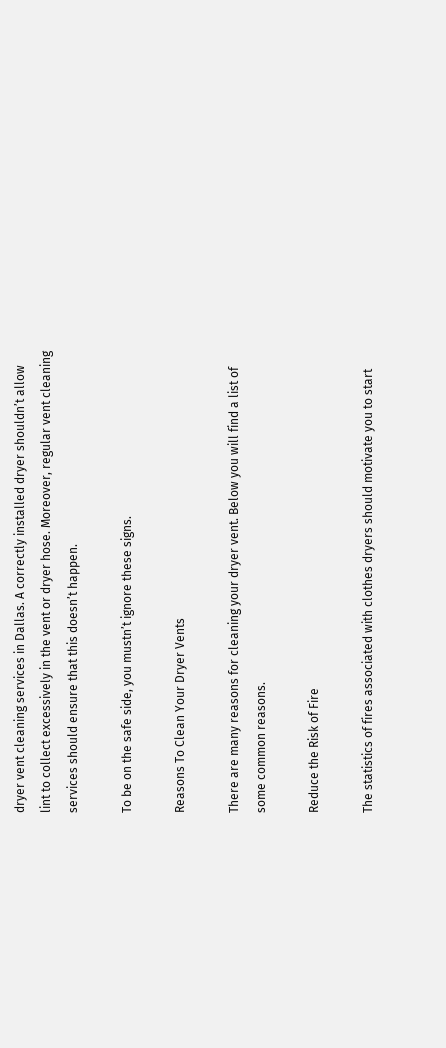dryer vent cleaning services in Dallas. A correctly installed dryer shouldn’t allow lint to collect excessively in the vent or dryer hose. Moreover, regular vent cleaning services should ensure that this doesn’t happen.

To be on the safe side, you mustn’t ignore these signs.

Reasons To Clean Your Dryer Vents

There are many reasons for cleaning your dryer vent. Below you will find a list of some common reasons.

Reduce the Risk of Fire

The statistics of fires associated with clothes dryers should motivate you to start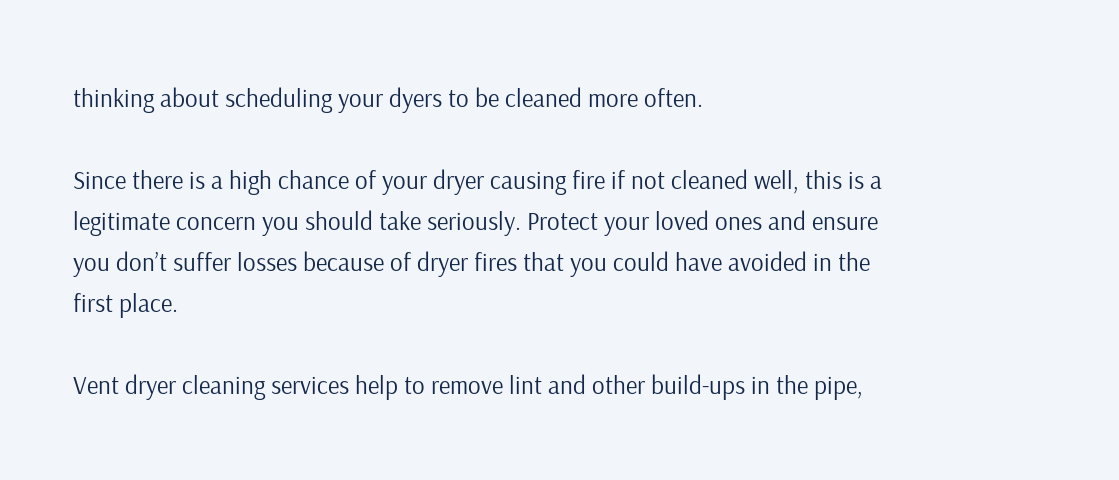thinking about scheduling your dyers to be cleaned more often.

Since there is a high chance of your dryer causing fire if not cleaned well, this is a legitimate concern you should take seriously. Protect your loved ones and ensure you don’t suffer losses because of dryer fires that you could have avoided in the first place.

Vent dryer cleaning services help to remove lint and other build-ups in the pipe,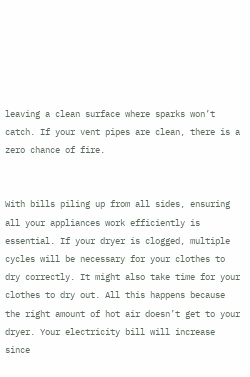leaving a clean surface where sparks won’t catch. If your vent pipes are clean, there is a zero chance of fire.


With bills piling up from all sides, ensuring all your appliances work efficiently is essential. If your dryer is clogged, multiple cycles will be necessary for your clothes to dry correctly. It might also take time for your clothes to dry out. All this happens because the right amount of hot air doesn’t get to your dryer. Your electricity bill will increase since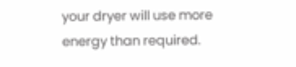your dryer will use more energy than required.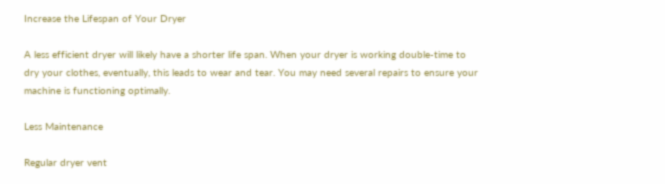Increase the Lifespan of Your Dryer

A less efficient dryer will likely have a shorter life span. When your dryer is working double-time to dry your clothes, eventually, this leads to wear and tear. You may need several repairs to ensure your machine is functioning optimally.

Less Maintenance

Regular dryer vent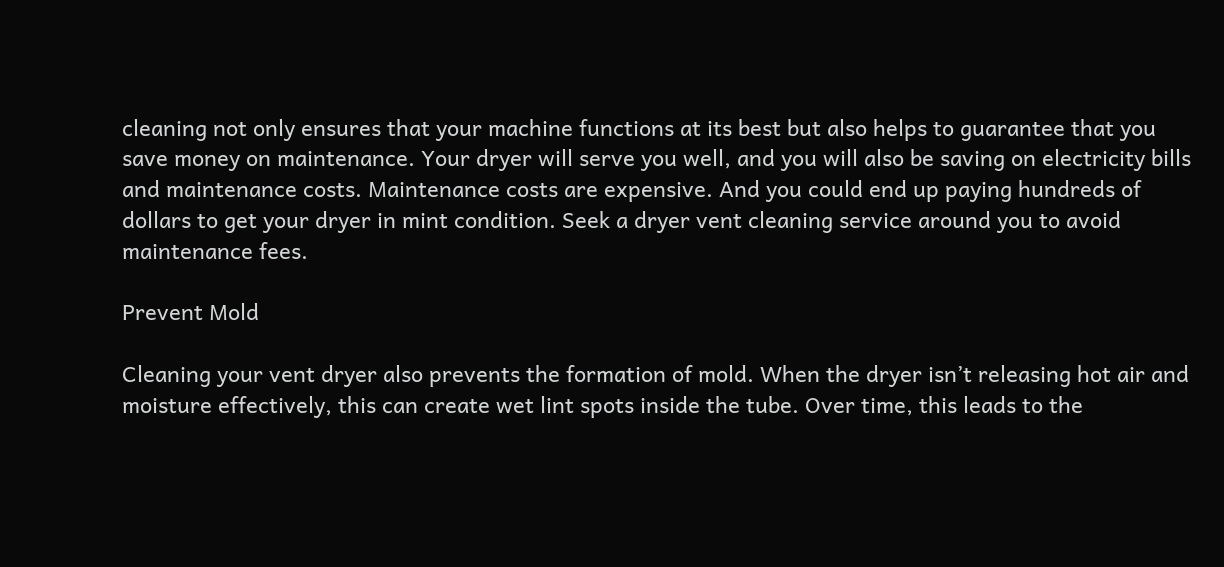cleaning not only ensures that your machine functions at its best but also helps to guarantee that you save money on maintenance. Your dryer will serve you well, and you will also be saving on electricity bills and maintenance costs. Maintenance costs are expensive. And you could end up paying hundreds of dollars to get your dryer in mint condition. Seek a dryer vent cleaning service around you to avoid maintenance fees.

Prevent Mold

Cleaning your vent dryer also prevents the formation of mold. When the dryer isn’t releasing hot air and moisture effectively, this can create wet lint spots inside the tube. Over time, this leads to the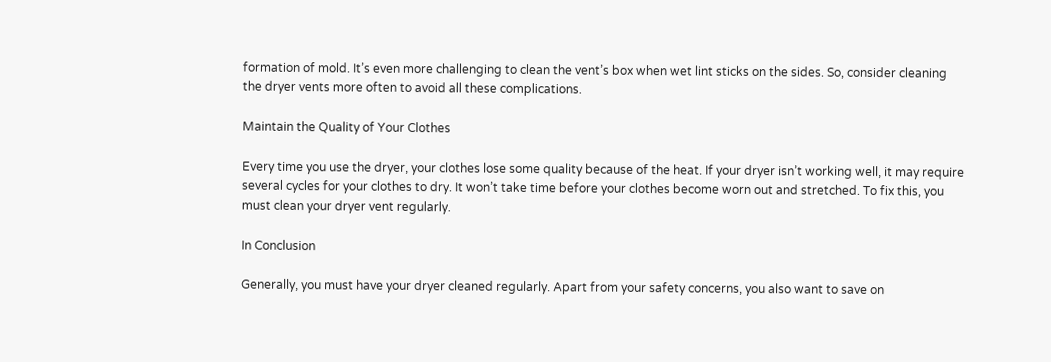formation of mold. It’s even more challenging to clean the vent’s box when wet lint sticks on the sides. So, consider cleaning the dryer vents more often to avoid all these complications.

Maintain the Quality of Your Clothes

Every time you use the dryer, your clothes lose some quality because of the heat. If your dryer isn’t working well, it may require several cycles for your clothes to dry. It won’t take time before your clothes become worn out and stretched. To fix this, you must clean your dryer vent regularly.

In Conclusion

Generally, you must have your dryer cleaned regularly. Apart from your safety concerns, you also want to save on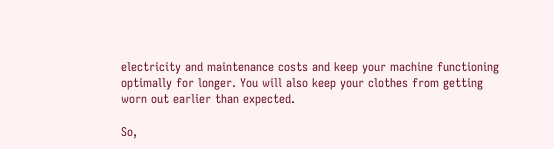electricity and maintenance costs and keep your machine functioning optimally for longer. You will also keep your clothes from getting worn out earlier than expected.

So,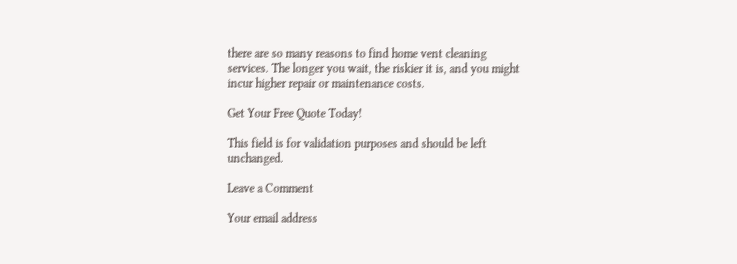there are so many reasons to find home vent cleaning services. The longer you wait, the riskier it is, and you might incur higher repair or maintenance costs.

Get Your Free Quote Today!

This field is for validation purposes and should be left unchanged.

Leave a Comment

Your email address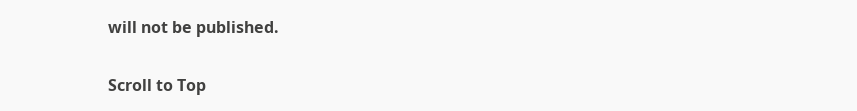will not be published.

Scroll to Top